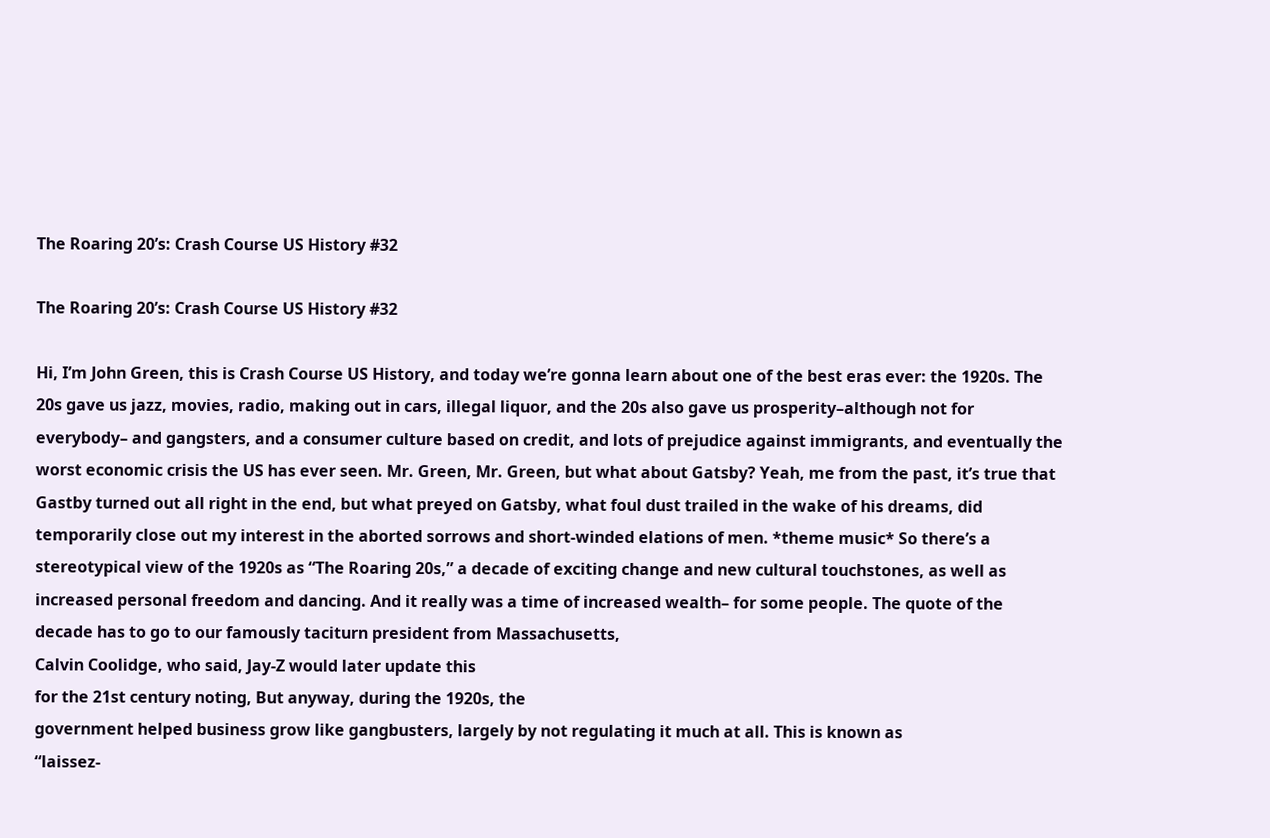The Roaring 20’s: Crash Course US History #32

The Roaring 20’s: Crash Course US History #32

Hi, I’m John Green, this is Crash Course US History, and today we’re gonna learn about one of the best eras ever: the 1920s. The 20s gave us jazz, movies, radio, making out in cars, illegal liquor, and the 20s also gave us prosperity–although not for everybody– and gangsters, and a consumer culture based on credit, and lots of prejudice against immigrants, and eventually the worst economic crisis the US has ever seen. Mr. Green, Mr. Green, but what about Gatsby? Yeah, me from the past, it’s true that Gastby turned out all right in the end, but what preyed on Gatsby, what foul dust trailed in the wake of his dreams, did temporarily close out my interest in the aborted sorrows and short-winded elations of men. *theme music* So there’s a stereotypical view of the 1920s as “The Roaring 20s,” a decade of exciting change and new cultural touchstones, as well as increased personal freedom and dancing. And it really was a time of increased wealth– for some people. The quote of the decade has to go to our famously taciturn president from Massachusetts,
Calvin Coolidge, who said, Jay-Z would later update this
for the 21st century noting, But anyway, during the 1920s, the
government helped business grow like gangbusters, largely by not regulating it much at all. This is known as
“laissez-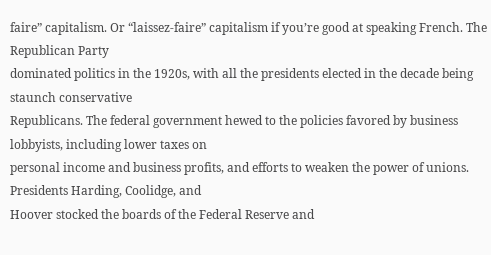faire” capitalism. Or “laissez-faire” capitalism if you’re good at speaking French. The Republican Party
dominated politics in the 1920s, with all the presidents elected in the decade being staunch conservative
Republicans. The federal government hewed to the policies favored by business lobbyists, including lower taxes on
personal income and business profits, and efforts to weaken the power of unions. Presidents Harding, Coolidge, and
Hoover stocked the boards of the Federal Reserve and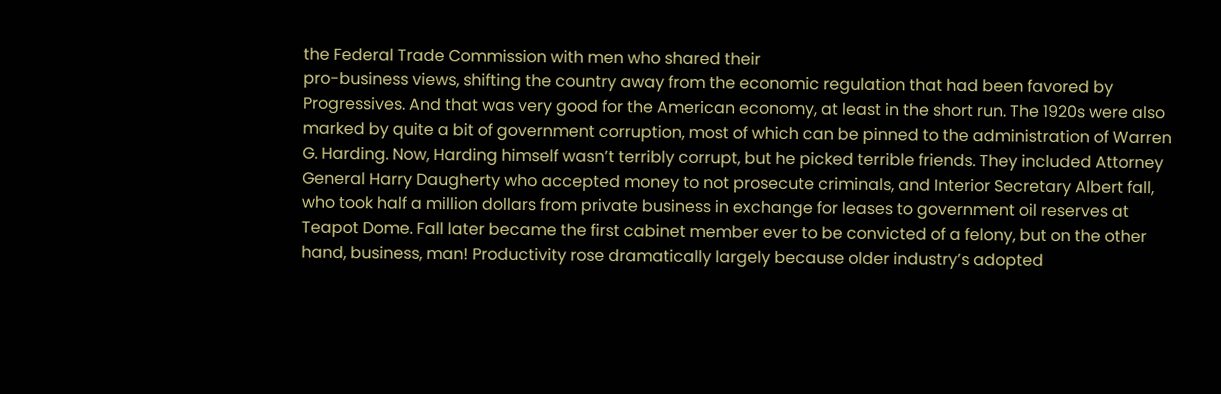the Federal Trade Commission with men who shared their
pro-business views, shifting the country away from the economic regulation that had been favored by Progressives. And that was very good for the American economy, at least in the short run. The 1920s were also marked by quite a bit of government corruption, most of which can be pinned to the administration of Warren G. Harding. Now, Harding himself wasn’t terribly corrupt, but he picked terrible friends. They included Attorney General Harry Daugherty who accepted money to not prosecute criminals, and Interior Secretary Albert fall, who took half a million dollars from private business in exchange for leases to government oil reserves at Teapot Dome. Fall later became the first cabinet member ever to be convicted of a felony, but on the other hand, business, man! Productivity rose dramatically largely because older industry’s adopted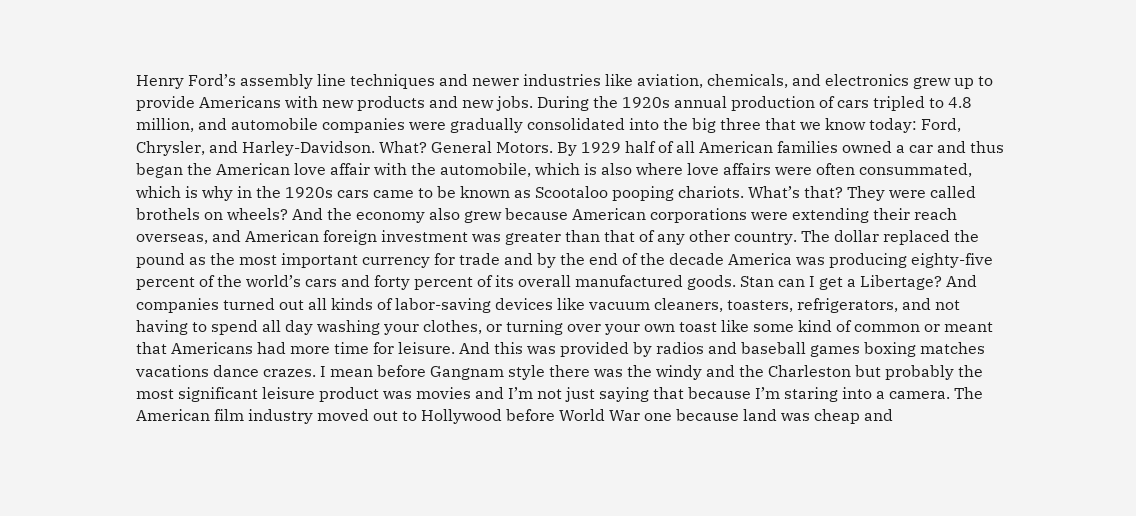Henry Ford’s assembly line techniques and newer industries like aviation, chemicals, and electronics grew up to provide Americans with new products and new jobs. During the 1920s annual production of cars tripled to 4.8 million, and automobile companies were gradually consolidated into the big three that we know today: Ford, Chrysler, and Harley-Davidson. What? General Motors. By 1929 half of all American families owned a car and thus began the American love affair with the automobile, which is also where love affairs were often consummated, which is why in the 1920s cars came to be known as Scootaloo pooping chariots. What’s that? They were called brothels on wheels? And the economy also grew because American corporations were extending their reach overseas, and American foreign investment was greater than that of any other country. The dollar replaced the pound as the most important currency for trade and by the end of the decade America was producing eighty-five percent of the world’s cars and forty percent of its overall manufactured goods. Stan can I get a Libertage? And companies turned out all kinds of labor-saving devices like vacuum cleaners, toasters, refrigerators, and not having to spend all day washing your clothes, or turning over your own toast like some kind of common or meant that Americans had more time for leisure. And this was provided by radios and baseball games boxing matches vacations dance crazes. I mean before Gangnam style there was the windy and the Charleston but probably the most significant leisure product was movies and I’m not just saying that because I’m staring into a camera. The American film industry moved out to Hollywood before World War one because land was cheap and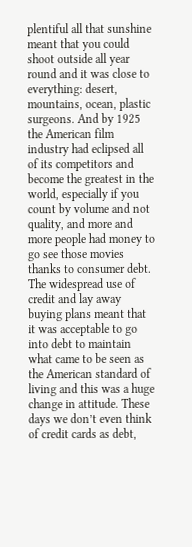plentiful all that sunshine meant that you could shoot outside all year round and it was close to everything: desert, mountains, ocean, plastic surgeons. And by 1925 the American film industry had eclipsed all of its competitors and become the greatest in the world, especially if you count by volume and not quality, and more and more people had money to go see those movies thanks to consumer debt. The widespread use of credit and lay away buying plans meant that it was acceptable to go into debt to maintain what came to be seen as the American standard of living and this was a huge change in attitude. These days we don’t even think of credit cards as debt,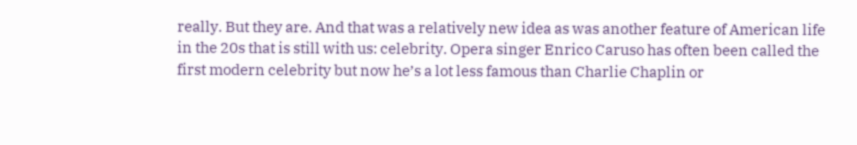really. But they are. And that was a relatively new idea as was another feature of American life in the 20s that is still with us: celebrity. Opera singer Enrico Caruso has often been called the first modern celebrity but now he’s a lot less famous than Charlie Chaplin or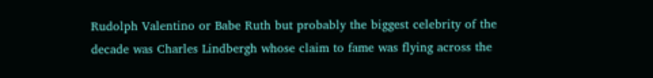Rudolph Valentino or Babe Ruth but probably the biggest celebrity of the decade was Charles Lindbergh whose claim to fame was flying across the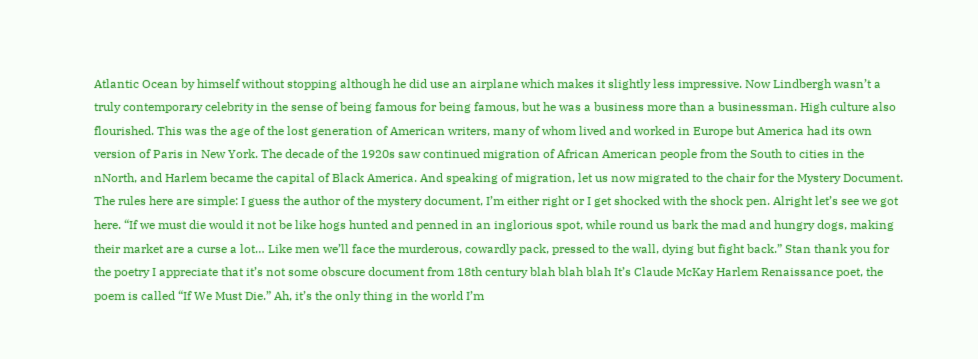Atlantic Ocean by himself without stopping although he did use an airplane which makes it slightly less impressive. Now Lindbergh wasn’t a truly contemporary celebrity in the sense of being famous for being famous, but he was a business more than a businessman. High culture also flourished. This was the age of the lost generation of American writers, many of whom lived and worked in Europe but America had its own version of Paris in New York. The decade of the 1920s saw continued migration of African American people from the South to cities in the nNorth, and Harlem became the capital of Black America. And speaking of migration, let us now migrated to the chair for the Mystery Document. The rules here are simple: I guess the author of the mystery document, I’m either right or I get shocked with the shock pen. Alright let’s see we got here. “If we must die would it not be like hogs hunted and penned in an inglorious spot, while round us bark the mad and hungry dogs, making their market are a curse a lot… Like men we’ll face the murderous, cowardly pack, pressed to the wall, dying but fight back.” Stan thank you for the poetry I appreciate that it’s not some obscure document from 18th century blah blah blah It’s Claude McKay Harlem Renaissance poet, the poem is called “If We Must Die.” Ah, it’s the only thing in the world I’m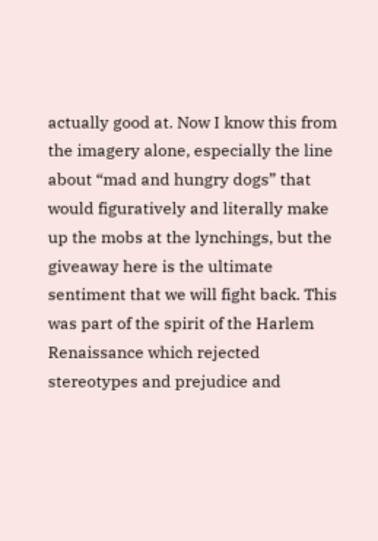actually good at. Now I know this from the imagery alone, especially the line about “mad and hungry dogs” that would figuratively and literally make up the mobs at the lynchings, but the giveaway here is the ultimate sentiment that we will fight back. This was part of the spirit of the Harlem Renaissance which rejected stereotypes and prejudice and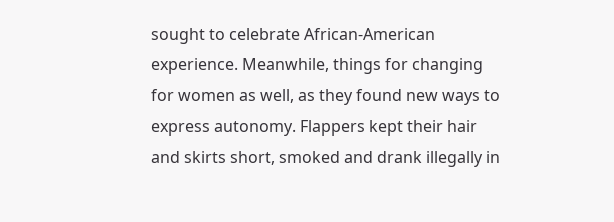sought to celebrate African-American experience. Meanwhile, things for changing for women as well, as they found new ways to express autonomy. Flappers kept their hair and skirts short, smoked and drank illegally in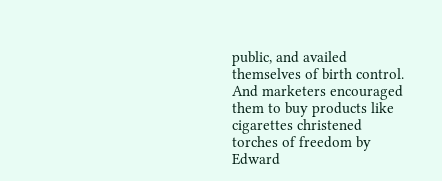public, and availed themselves of birth control. And marketers encouraged them to buy products like cigarettes christened torches of freedom by Edward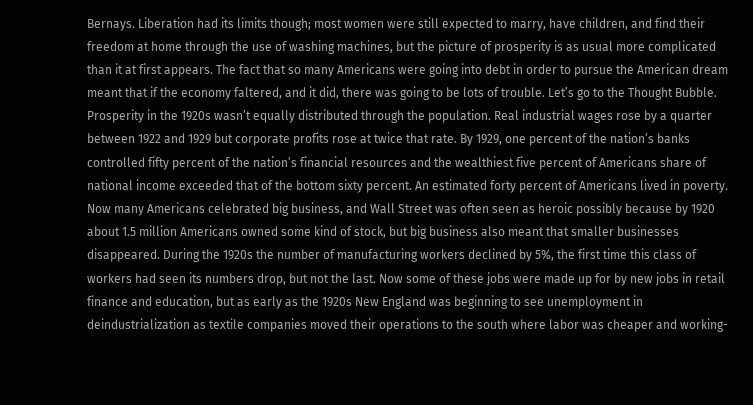Bernays. Liberation had its limits though; most women were still expected to marry, have children, and find their freedom at home through the use of washing machines, but the picture of prosperity is as usual more complicated than it at first appears. The fact that so many Americans were going into debt in order to pursue the American dream meant that if the economy faltered, and it did, there was going to be lots of trouble. Let’s go to the Thought Bubble. Prosperity in the 1920s wasn’t equally distributed through the population. Real industrial wages rose by a quarter between 1922 and 1929 but corporate profits rose at twice that rate. By 1929, one percent of the nation’s banks controlled fifty percent of the nation’s financial resources and the wealthiest five percent of Americans share of national income exceeded that of the bottom sixty percent. An estimated forty percent of Americans lived in poverty. Now many Americans celebrated big business, and Wall Street was often seen as heroic possibly because by 1920 about 1.5 million Americans owned some kind of stock, but big business also meant that smaller businesses disappeared. During the 1920s the number of manufacturing workers declined by 5%, the first time this class of workers had seen its numbers drop, but not the last. Now some of these jobs were made up for by new jobs in retail finance and education, but as early as the 1920s New England was beginning to see unemployment in deindustrialization as textile companies moved their operations to the south where labor was cheaper and working-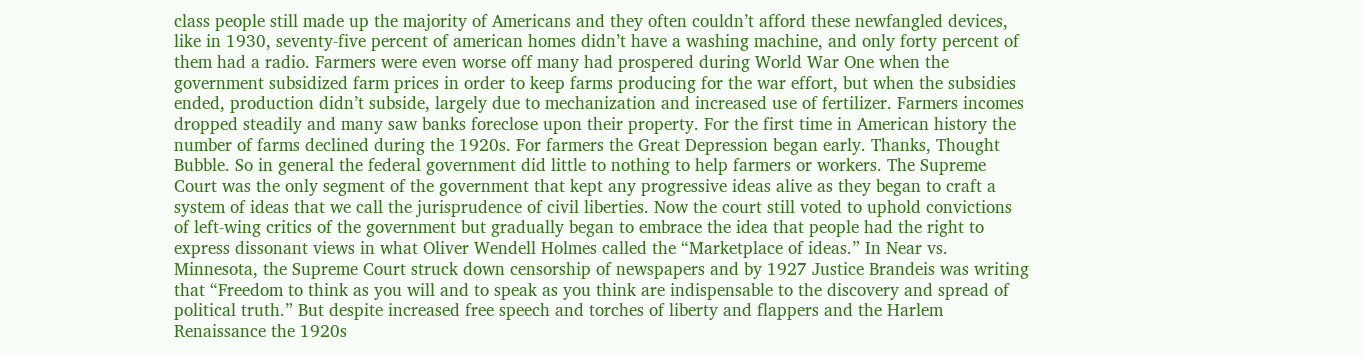class people still made up the majority of Americans and they often couldn’t afford these newfangled devices, like in 1930, seventy-five percent of american homes didn’t have a washing machine, and only forty percent of them had a radio. Farmers were even worse off many had prospered during World War One when the government subsidized farm prices in order to keep farms producing for the war effort, but when the subsidies ended, production didn’t subside, largely due to mechanization and increased use of fertilizer. Farmers incomes dropped steadily and many saw banks foreclose upon their property. For the first time in American history the number of farms declined during the 1920s. For farmers the Great Depression began early. Thanks, Thought Bubble. So in general the federal government did little to nothing to help farmers or workers. The Supreme Court was the only segment of the government that kept any progressive ideas alive as they began to craft a system of ideas that we call the jurisprudence of civil liberties. Now the court still voted to uphold convictions of left-wing critics of the government but gradually began to embrace the idea that people had the right to express dissonant views in what Oliver Wendell Holmes called the “Marketplace of ideas.” In Near vs. Minnesota, the Supreme Court struck down censorship of newspapers and by 1927 Justice Brandeis was writing that “Freedom to think as you will and to speak as you think are indispensable to the discovery and spread of political truth.” But despite increased free speech and torches of liberty and flappers and the Harlem Renaissance the 1920s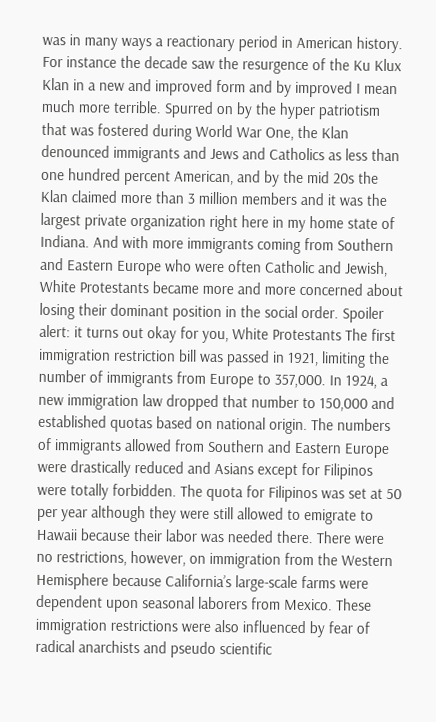was in many ways a reactionary period in American history. For instance the decade saw the resurgence of the Ku Klux Klan in a new and improved form and by improved I mean much more terrible. Spurred on by the hyper patriotism that was fostered during World War One, the Klan denounced immigrants and Jews and Catholics as less than one hundred percent American, and by the mid 20s the Klan claimed more than 3 million members and it was the largest private organization right here in my home state of Indiana. And with more immigrants coming from Southern and Eastern Europe who were often Catholic and Jewish, White Protestants became more and more concerned about losing their dominant position in the social order. Spoiler alert: it turns out okay for you, White Protestants The first immigration restriction bill was passed in 1921, limiting the number of immigrants from Europe to 357,000. In 1924, a new immigration law dropped that number to 150,000 and established quotas based on national origin. The numbers of immigrants allowed from Southern and Eastern Europe were drastically reduced and Asians except for Filipinos were totally forbidden. The quota for Filipinos was set at 50 per year although they were still allowed to emigrate to Hawaii because their labor was needed there. There were no restrictions, however, on immigration from the Western Hemisphere because California’s large-scale farms were dependent upon seasonal laborers from Mexico. These immigration restrictions were also influenced by fear of radical anarchists and pseudo scientific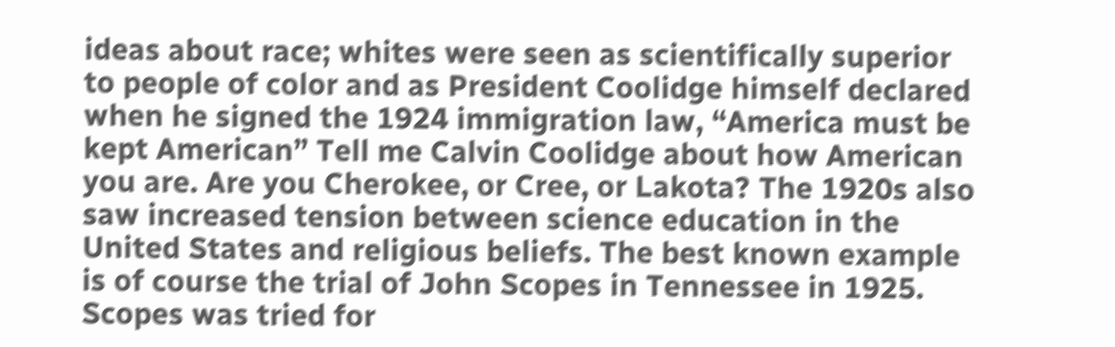ideas about race; whites were seen as scientifically superior to people of color and as President Coolidge himself declared when he signed the 1924 immigration law, “America must be kept American” Tell me Calvin Coolidge about how American you are. Are you Cherokee, or Cree, or Lakota? The 1920s also saw increased tension between science education in the United States and religious beliefs. The best known example is of course the trial of John Scopes in Tennessee in 1925. Scopes was tried for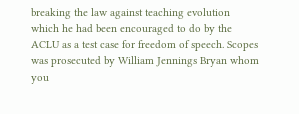breaking the law against teaching evolution which he had been encouraged to do by the ACLU as a test case for freedom of speech. Scopes was prosecuted by William Jennings Bryan whom you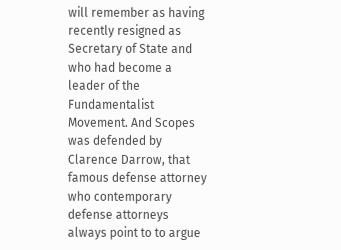will remember as having recently resigned as Secretary of State and who had become a leader of the Fundamentalist Movement. And Scopes was defended by Clarence Darrow, that famous defense attorney who contemporary defense attorneys always point to to argue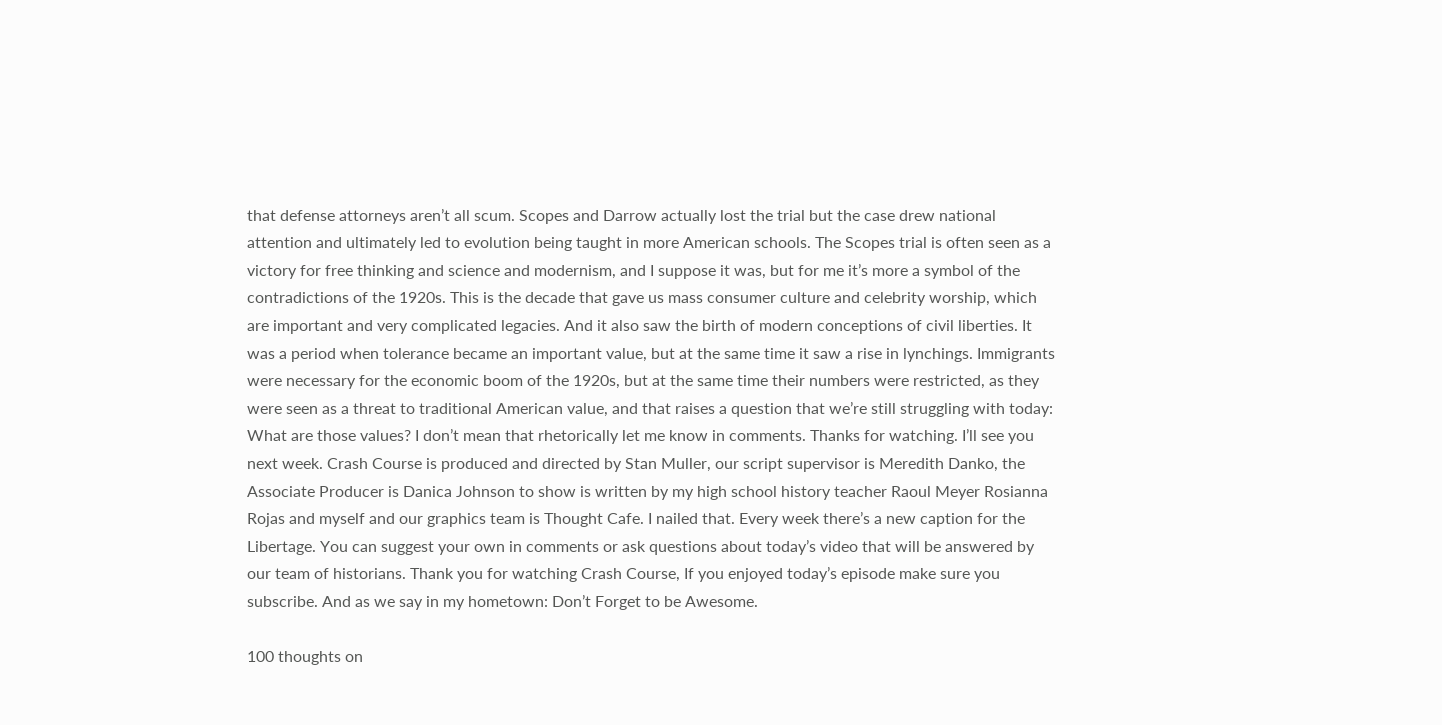that defense attorneys aren’t all scum. Scopes and Darrow actually lost the trial but the case drew national attention and ultimately led to evolution being taught in more American schools. The Scopes trial is often seen as a victory for free thinking and science and modernism, and I suppose it was, but for me it’s more a symbol of the contradictions of the 1920s. This is the decade that gave us mass consumer culture and celebrity worship, which are important and very complicated legacies. And it also saw the birth of modern conceptions of civil liberties. It was a period when tolerance became an important value, but at the same time it saw a rise in lynchings. Immigrants were necessary for the economic boom of the 1920s, but at the same time their numbers were restricted, as they were seen as a threat to traditional American value, and that raises a question that we’re still struggling with today: What are those values? I don’t mean that rhetorically let me know in comments. Thanks for watching. I’ll see you next week. Crash Course is produced and directed by Stan Muller, our script supervisor is Meredith Danko, the Associate Producer is Danica Johnson to show is written by my high school history teacher Raoul Meyer Rosianna Rojas and myself and our graphics team is Thought Cafe. I nailed that. Every week there’s a new caption for the Libertage. You can suggest your own in comments or ask questions about today’s video that will be answered by our team of historians. Thank you for watching Crash Course, If you enjoyed today’s episode make sure you subscribe. And as we say in my hometown: Don’t Forget to be Awesome.

100 thoughts on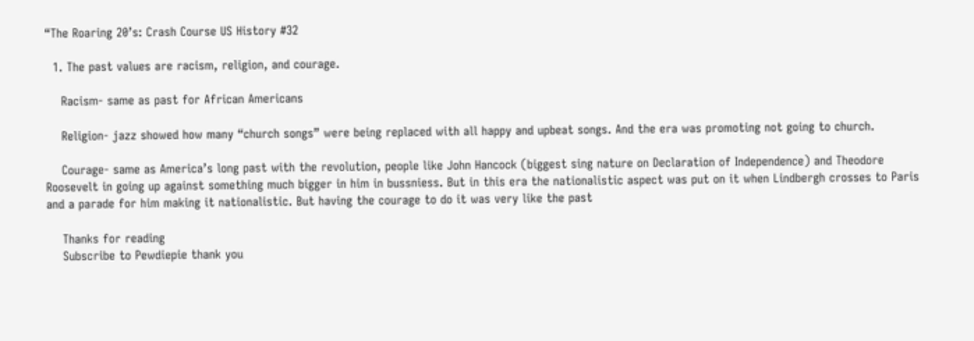“The Roaring 20’s: Crash Course US History #32

  1. The past values are racism, religion, and courage.

    Racism- same as past for African Americans

    Religion- jazz showed how many “church songs” were being replaced with all happy and upbeat songs. And the era was promoting not going to church.

    Courage- same as America’s long past with the revolution, people like John Hancock (biggest sing nature on Declaration of Independence) and Theodore Roosevelt in going up against something much bigger in him in bussniess. But in this era the nationalistic aspect was put on it when Lindbergh crosses to Paris and a parade for him making it nationalistic. But having the courage to do it was very like the past

    Thanks for reading
    Subscribe to Pewdiepie thank you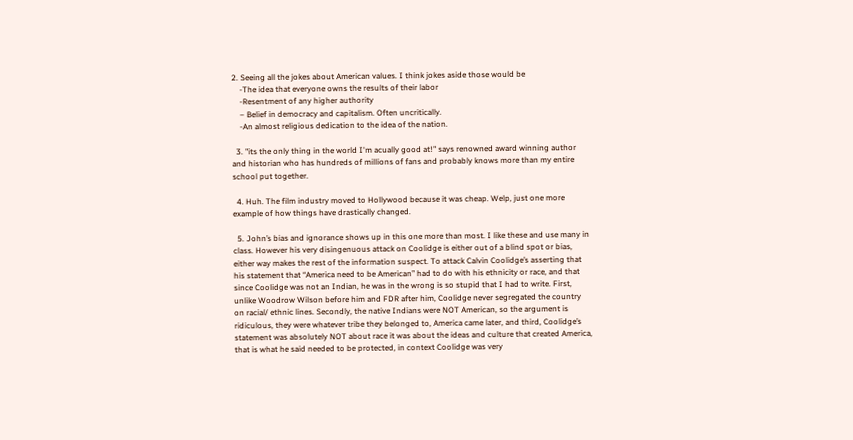2. Seeing all the jokes about American values. I think jokes aside those would be
    -The idea that everyone owns the results of their labor
    -Resentment of any higher authority
    – Belief in democracy and capitalism. Often uncritically.
    -An almost religious dedication to the idea of the nation.

  3. "its the only thing in the world I'm acually good at!" says renowned award winning author and historian who has hundreds of millions of fans and probably knows more than my entire school put together.

  4. Huh. The film industry moved to Hollywood because it was cheap. Welp, just one more example of how things have drastically changed.

  5. John’s bias and ignorance shows up in this one more than most. I like these and use many in class. However his very disingenuous attack on Coolidge is either out of a blind spot or bias, either way makes the rest of the information suspect. To attack Calvin Coolidge’s asserting that his statement that “America need to be American” had to do with his ethnicity or race, and that since Coolidge was not an Indian, he was in the wrong is so stupid that I had to write. First, unlike Woodrow Wilson before him and FDR after him, Coolidge never segregated the country on racial/ ethnic lines. Secondly, the native Indians were NOT American, so the argument is ridiculous, they were whatever tribe they belonged to, America came later, and third, Coolidge’s statement was absolutely NOT about race it was about the ideas and culture that created America, that is what he said needed to be protected, in context Coolidge was very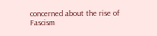concerned about the rise of Fascism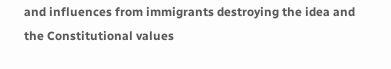and influences from immigrants destroying the idea and the Constitutional values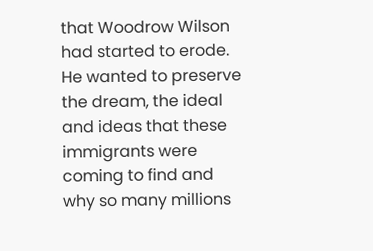that Woodrow Wilson had started to erode. He wanted to preserve the dream, the ideal and ideas that these immigrants were coming to find and why so many millions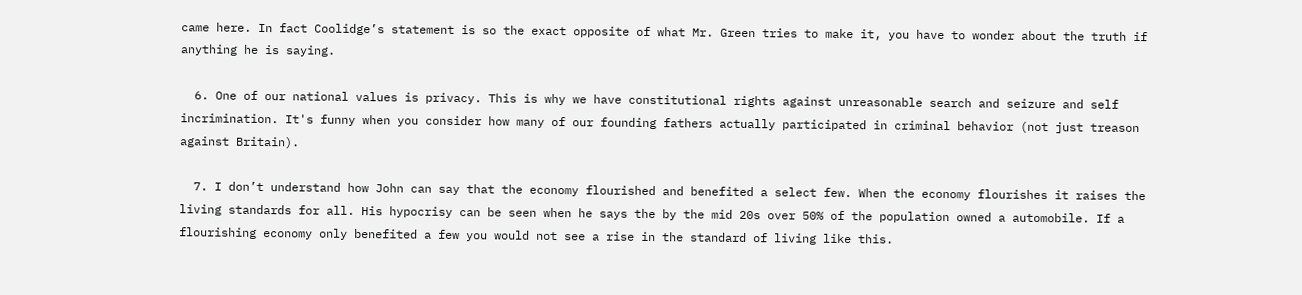came here. In fact Coolidge’s statement is so the exact opposite of what Mr. Green tries to make it, you have to wonder about the truth if anything he is saying.

  6. One of our national values is privacy. This is why we have constitutional rights against unreasonable search and seizure and self incrimination. It's funny when you consider how many of our founding fathers actually participated in criminal behavior (not just treason against Britain).

  7. I don’t understand how John can say that the economy flourished and benefited a select few. When the economy flourishes it raises the living standards for all. His hypocrisy can be seen when he says the by the mid 20s over 50% of the population owned a automobile. If a flourishing economy only benefited a few you would not see a rise in the standard of living like this.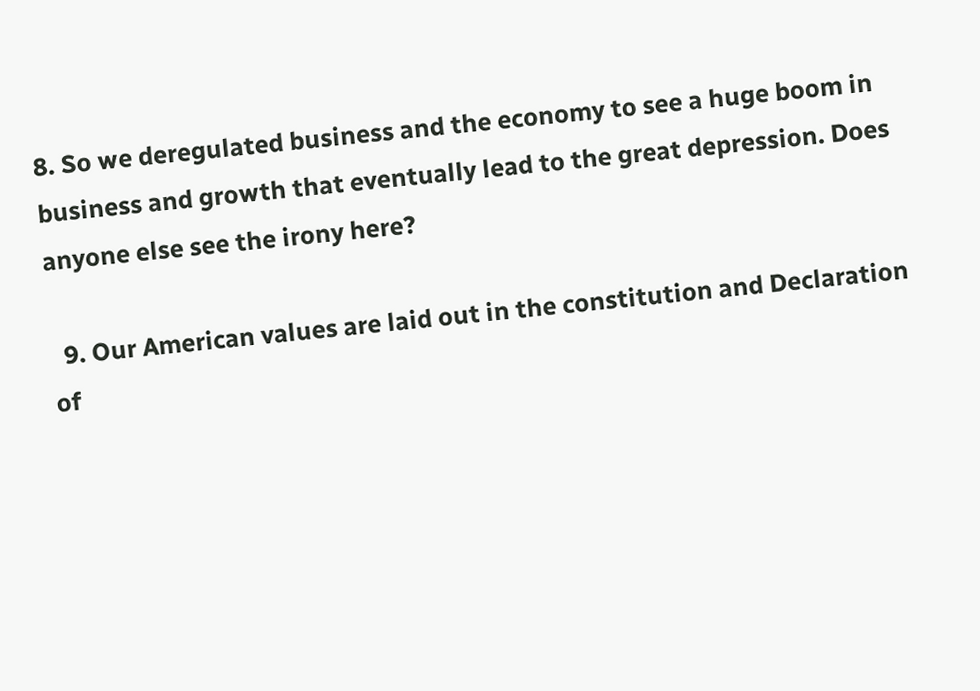8. So we deregulated business and the economy to see a huge boom in business and growth that eventually lead to the great depression. Does anyone else see the irony here?

  9. Our American values are laid out in the constitution and Declaration of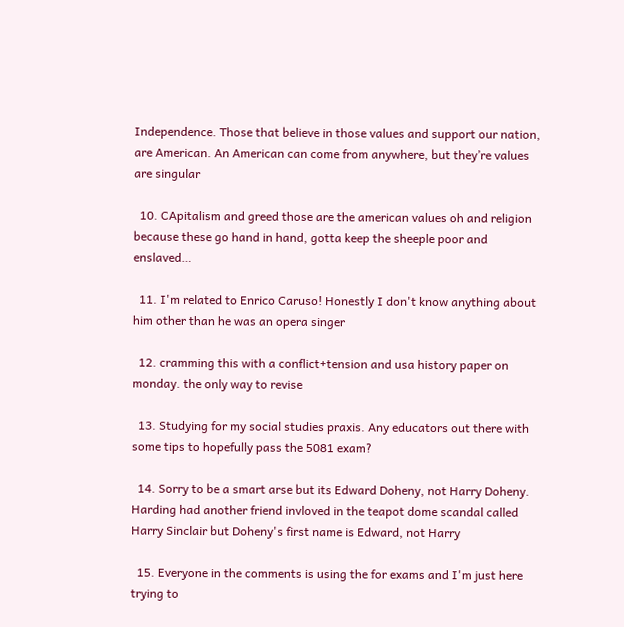Independence. Those that believe in those values and support our nation, are American. An American can come from anywhere, but they’re values are singular

  10. CApitalism and greed those are the american values oh and religion because these go hand in hand, gotta keep the sheeple poor and enslaved…

  11. I'm related to Enrico Caruso! Honestly I don't know anything about him other than he was an opera singer

  12. cramming this with a conflict+tension and usa history paper on monday. the only way to revise

  13. Studying for my social studies praxis. Any educators out there with some tips to hopefully pass the 5081 exam?

  14. Sorry to be a smart arse but its Edward Doheny, not Harry Doheny. Harding had another friend invloved in the teapot dome scandal called Harry Sinclair but Doheny's first name is Edward, not Harry

  15. Everyone in the comments is using the for exams and I'm just here trying to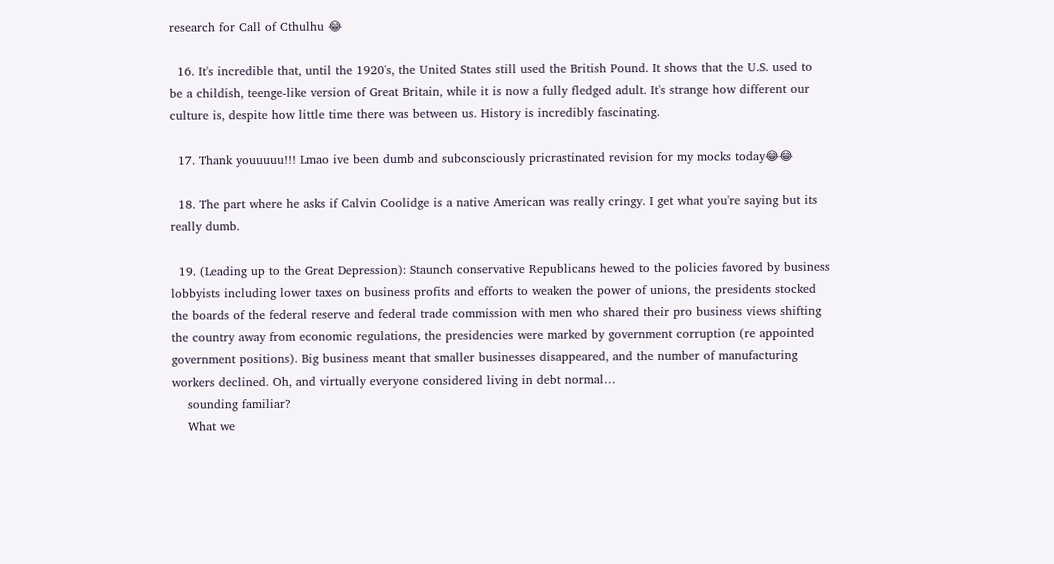research for Call of Cthulhu 😂

  16. It's incredible that, until the 1920's, the United States still used the British Pound. It shows that the U.S. used to be a childish, teenge-like version of Great Britain, while it is now a fully fledged adult. It's strange how different our culture is, despite how little time there was between us. History is incredibly fascinating.

  17. Thank youuuuu!!! Lmao ive been dumb and subconsciously pricrastinated revision for my mocks today😂😂

  18. The part where he asks if Calvin Coolidge is a native American was really cringy. I get what you're saying but its really dumb.

  19. (Leading up to the Great Depression): Staunch conservative Republicans hewed to the policies favored by business lobbyists including lower taxes on business profits and efforts to weaken the power of unions, the presidents stocked the boards of the federal reserve and federal trade commission with men who shared their pro business views shifting the country away from economic regulations, the presidencies were marked by government corruption (re appointed government positions). Big business meant that smaller businesses disappeared, and the number of manufacturing workers declined. Oh, and virtually everyone considered living in debt normal…
    sounding familiar?
    What we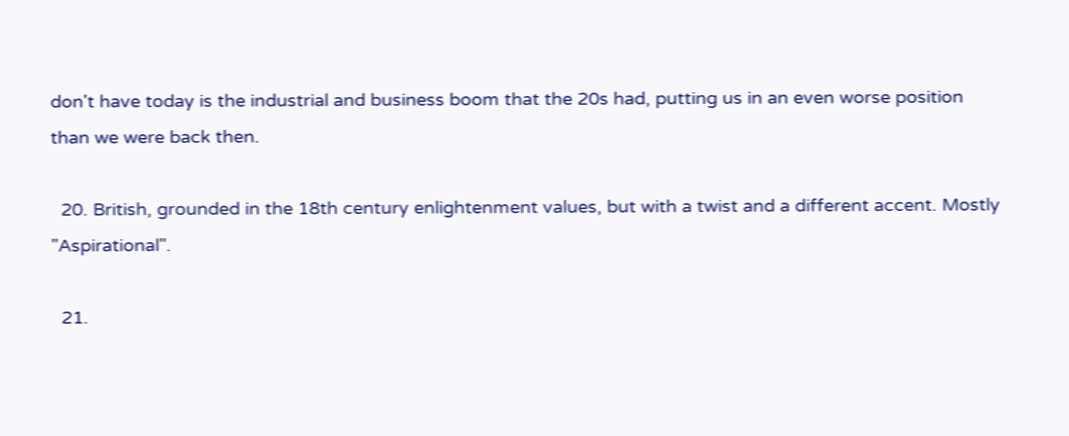don't have today is the industrial and business boom that the 20s had, putting us in an even worse position than we were back then.

  20. British, grounded in the 18th century enlightenment values, but with a twist and a different accent. Mostly "Aspirational".

  21.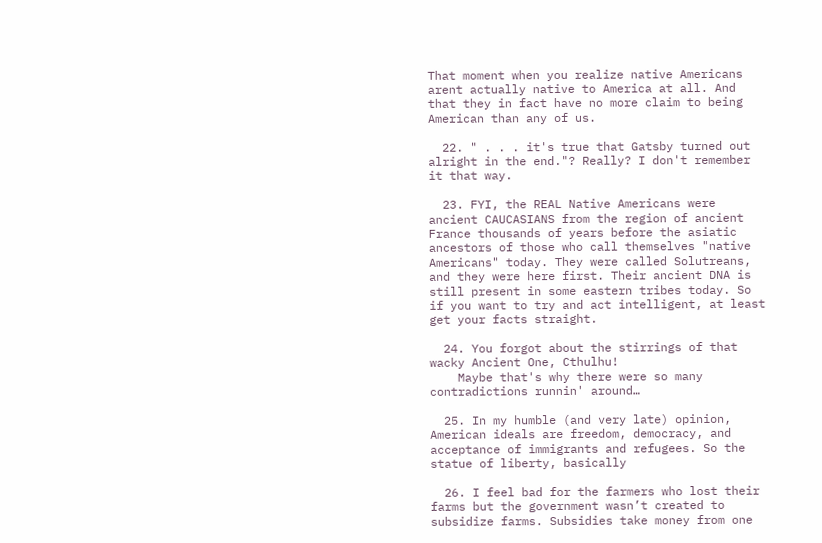That moment when you realize native Americans arent actually native to America at all. And that they in fact have no more claim to being American than any of us.

  22. " . . . it's true that Gatsby turned out alright in the end."? Really? I don't remember it that way.

  23. FYI, the REAL Native Americans were ancient CAUCASIANS from the region of ancient France thousands of years before the asiatic ancestors of those who call themselves "native Americans" today. They were called Solutreans, and they were here first. Their ancient DNA is still present in some eastern tribes today. So if you want to try and act intelligent, at least get your facts straight.

  24. You forgot about the stirrings of that wacky Ancient One, Cthulhu!
    Maybe that's why there were so many contradictions runnin' around…

  25. In my humble (and very late) opinion, American ideals are freedom, democracy, and acceptance of immigrants and refugees. So the statue of liberty, basically

  26. I feel bad for the farmers who lost their farms but the government wasn’t created to subsidize farms. Subsidies take money from one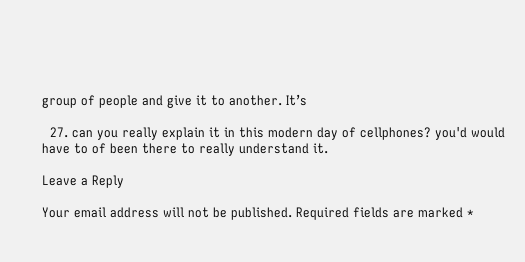group of people and give it to another. It’s

  27. can you really explain it in this modern day of cellphones? you'd would have to of been there to really understand it.

Leave a Reply

Your email address will not be published. Required fields are marked *